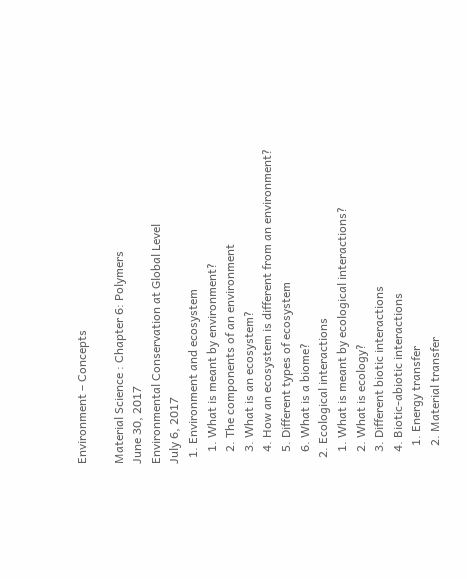Environment – Concepts

Material Science : Chapter 6: Polymers
June 30, 2017
Environmental Conservation at Global Level
July 6, 2017
  1. Environment and ecosystem
    1. What is meant by environment?
    2. The components of an environment
    3. What is an ecosystem?
    4. How an ecosystem is different from an environment?
    5. Different types of ecosystem
    6. What is a biome?
  2. Ecological interactions
    1. What is meant by ecological interactions?
    2. What is ecology?
    3. Different biotic interactions
    4. Biotic-abiotic interactions
      1. Energy transfer
      2. Material transfer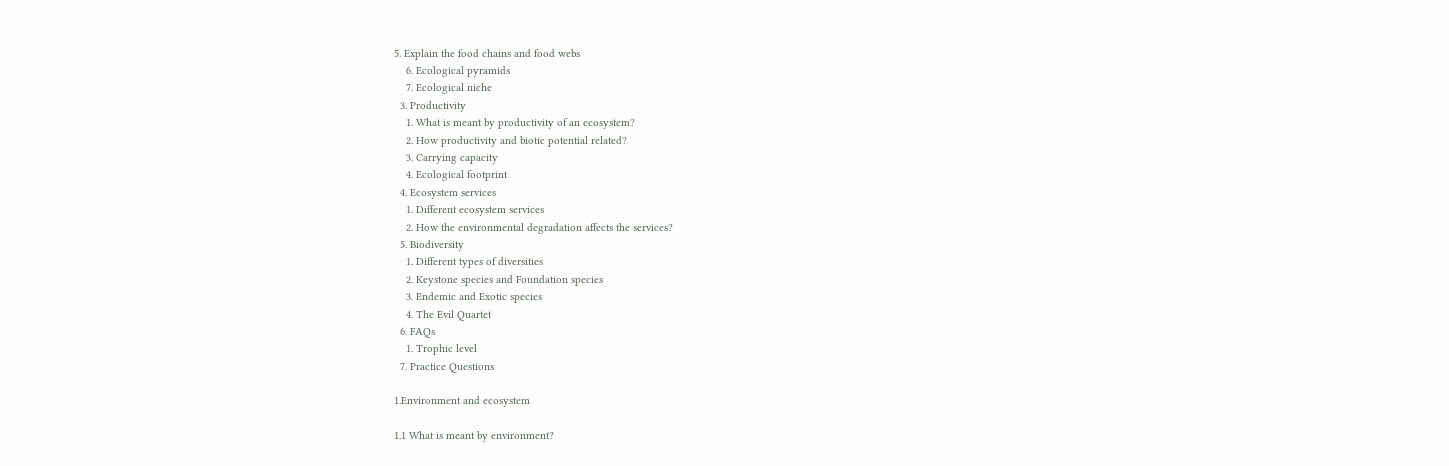5. Explain the food chains and food webs
    6. Ecological pyramids
    7. Ecological niche
  3. Productivity
    1. What is meant by productivity of an ecosystem?
    2. How productivity and biotic potential related?
    3. Carrying capacity
    4. Ecological footprint
  4. Ecosystem services
    1. Different ecosystem services
    2. How the environmental degradation affects the services?
  5. Biodiversity
    1. Different types of diversities
    2. Keystone species and Foundation species
    3. Endemic and Exotic species
    4. The Evil Quartet
  6. FAQs
    1. Trophic level
  7. Practice Questions

1.Environment and ecosystem

1.1 What is meant by environment?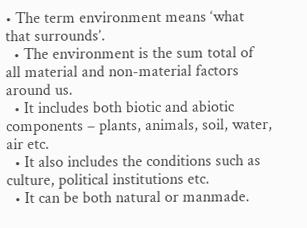• The term environment means ‘what that surrounds’.
  • The environment is the sum total of all material and non-material factors around us.
  • It includes both biotic and abiotic components – plants, animals, soil, water, air etc.
  • It also includes the conditions such as culture, political institutions etc.
  • It can be both natural or manmade.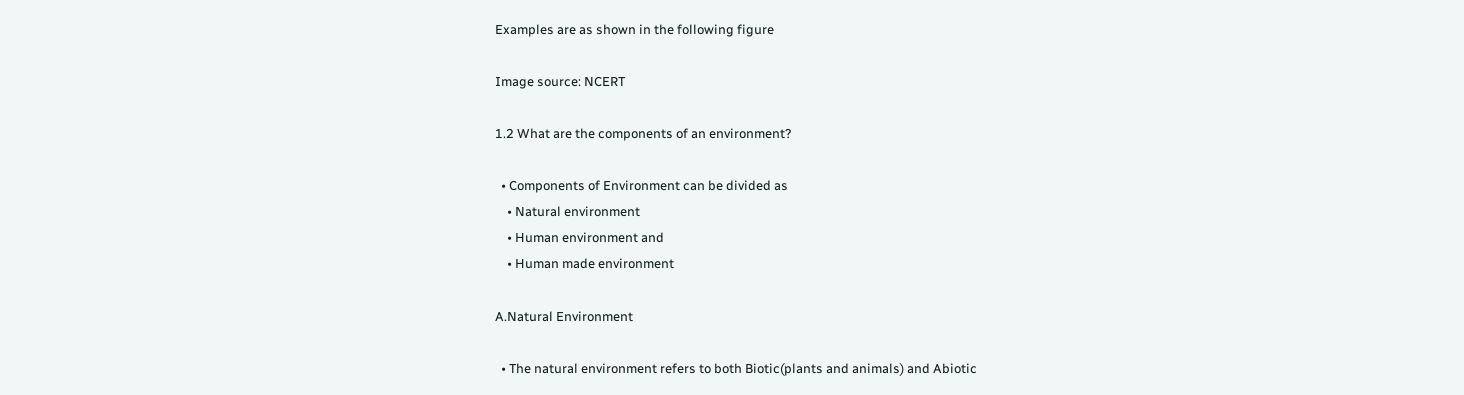Examples are as shown in the following figure

Image source: NCERT

1.2 What are the components of an environment?

  • Components of Environment can be divided as
    • Natural environment
    • Human environment and
    • Human made environment

A.Natural Environment

  • The natural environment refers to both Biotic(plants and animals) and Abiotic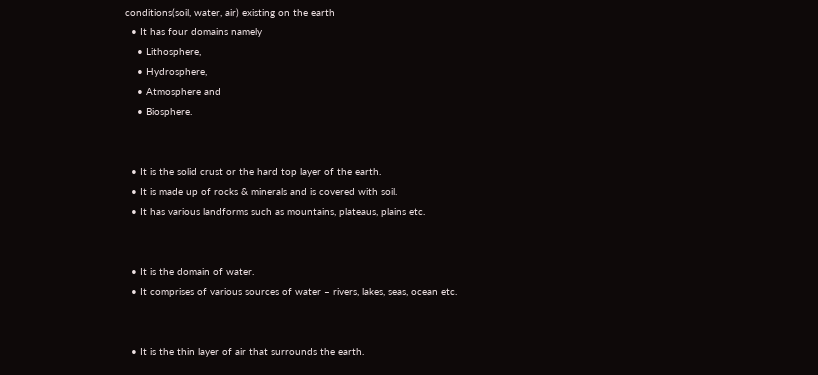conditions(soil, water, air) existing on the earth
  • It has four domains namely
    • Lithosphere,
    • Hydrosphere,
    • Atmosphere and
    • Biosphere.


  • It is the solid crust or the hard top layer of the earth.
  • It is made up of rocks & minerals and is covered with soil.
  • It has various landforms such as mountains, plateaus, plains etc.


  • It is the domain of water.
  • It comprises of various sources of water – rivers, lakes, seas, ocean etc.


  • It is the thin layer of air that surrounds the earth.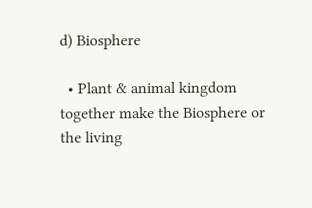d) Biosphere

  • Plant & animal kingdom together make the Biosphere or the living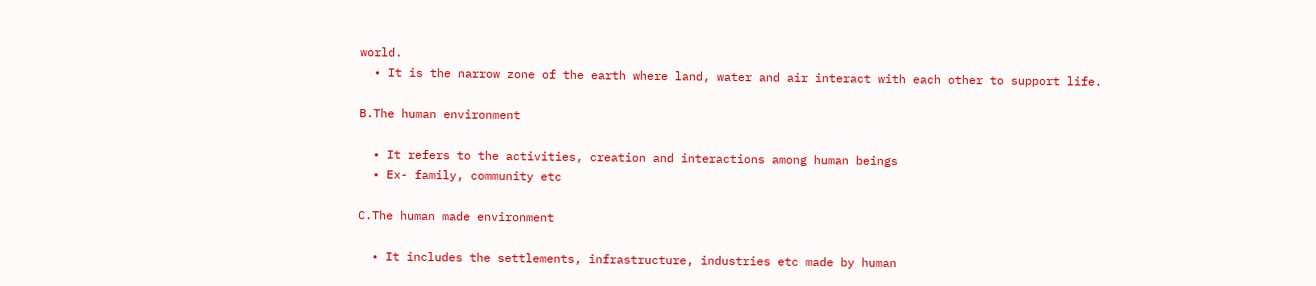world.
  • It is the narrow zone of the earth where land, water and air interact with each other to support life.

B.The human environment

  • It refers to the activities, creation and interactions among human beings
  • Ex- family, community etc

C.The human made environment

  • It includes the settlements, infrastructure, industries etc made by human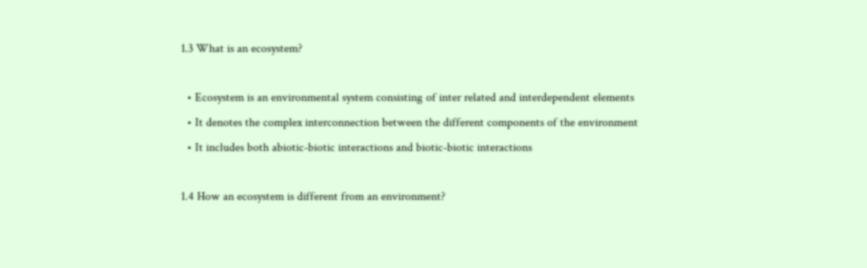1.3 What is an ecosystem?

  • Ecosystem is an environmental system consisting of inter related and interdependent elements
  • It denotes the complex interconnection between the different components of the environment
  • It includes both abiotic-biotic interactions and biotic-biotic interactions

1.4 How an ecosystem is different from an environment?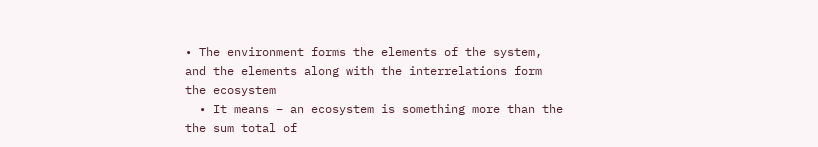• The environment forms the elements of the system, and the elements along with the interrelations form the ecosystem
  • It means – an ecosystem is something more than the the sum total of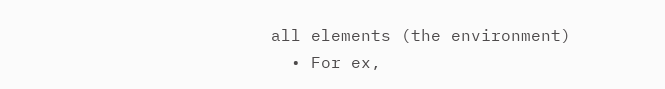all elements (the environment)
  • For ex,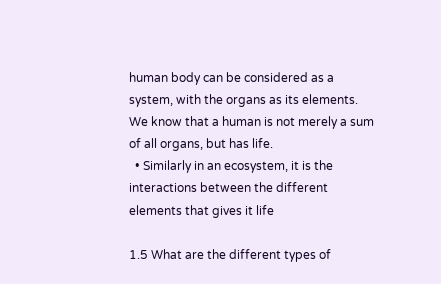human body can be considered as a system, with the organs as its elements. We know that a human is not merely a sum of all organs, but has life.
  • Similarly in an ecosystem, it is the interactions between the different elements that gives it life

1.5 What are the different types of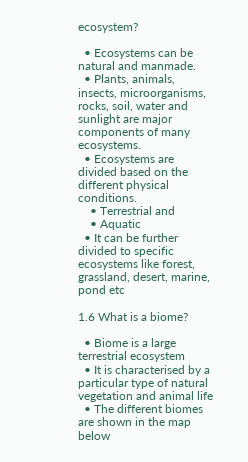ecosystem?

  • Ecosystems can be natural and manmade.
  • Plants, animals, insects, microorganisms, rocks, soil, water and sunlight are major components of many ecosystems.
  • Ecosystems are divided based on the different physical conditions.
    • Terrestrial and
    • Aquatic
  • It can be further divided to specific ecosystems like forest, grassland, desert, marine, pond etc

1.6 What is a biome?

  • Biome is a large terrestrial ecosystem
  • It is characterised by a particular type of natural vegetation and animal life
  • The different biomes are shown in the map below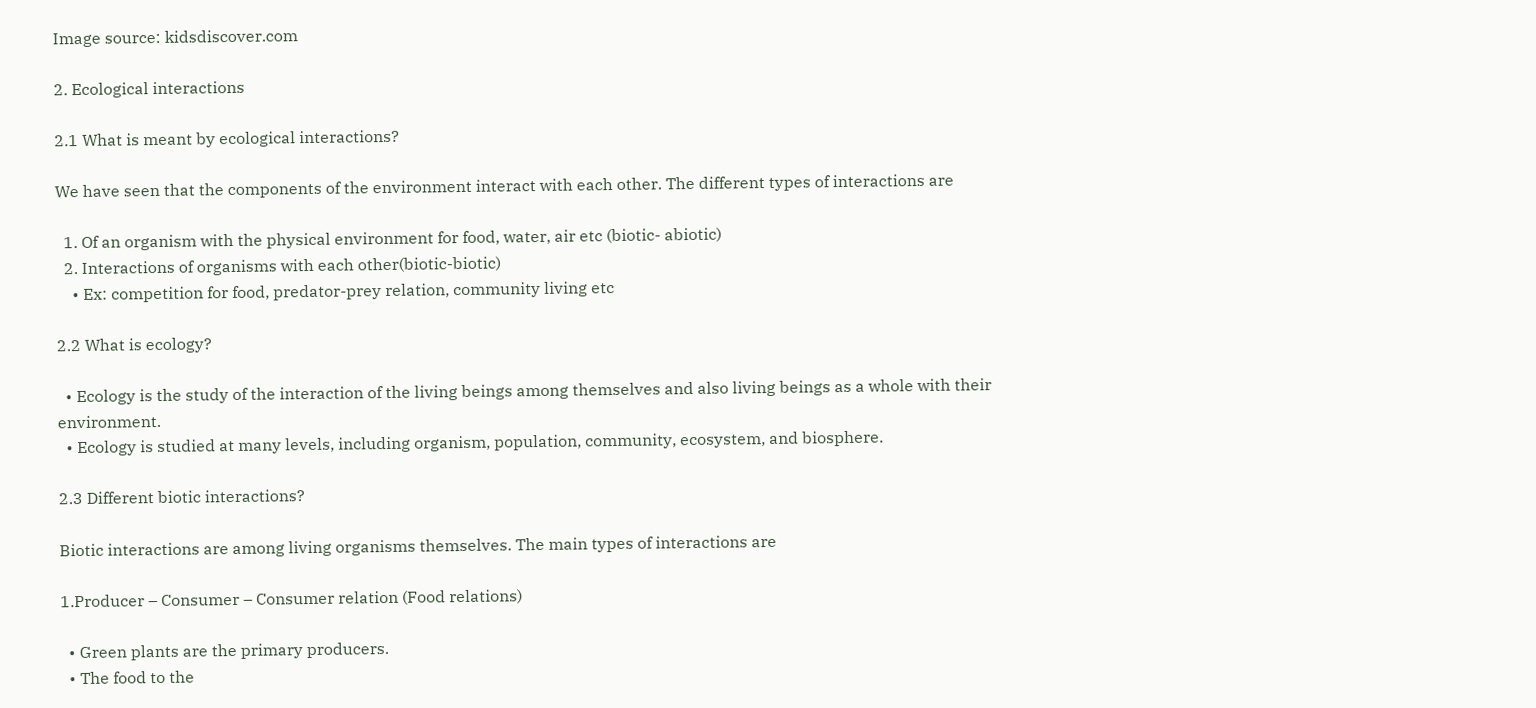Image source: kidsdiscover.com

2. Ecological interactions

2.1 What is meant by ecological interactions?

We have seen that the components of the environment interact with each other. The different types of interactions are

  1. Of an organism with the physical environment for food, water, air etc (biotic- abiotic)
  2. Interactions of organisms with each other(biotic-biotic)
    • Ex: competition for food, predator-prey relation, community living etc

2.2 What is ecology?

  • Ecology is the study of the interaction of the living beings among themselves and also living beings as a whole with their environment.
  • Ecology is studied at many levels, including organism, population, community, ecosystem, and biosphere.

2.3 Different biotic interactions?

Biotic interactions are among living organisms themselves. The main types of interactions are

1.Producer – Consumer – Consumer relation (Food relations)

  • Green plants are the primary producers.
  • The food to the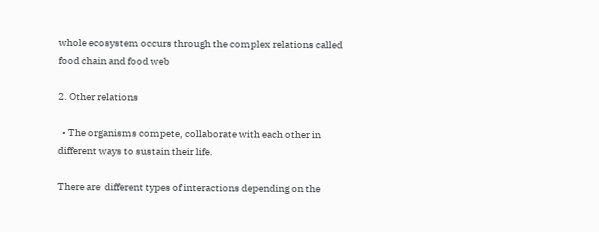whole ecosystem occurs through the complex relations called food chain and food web

2. Other relations

  • The organisms compete, collaborate with each other in different ways to sustain their life.

There are  different types of interactions depending on the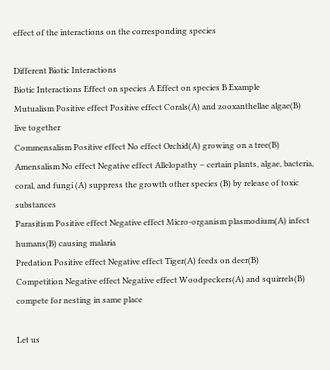effect of the interactions on the corresponding species

Different Biotic Interactions
Biotic Interactions Effect on species A Effect on species B Example
Mutualism Positive effect Positive effect Corals(A) and zooxanthellae algae(B) live together
Commensalism Positive effect No effect Orchid(A) growing on a tree(B)
Amensalism No effect Negative effect Allelopathy – certain plants, algae, bacteria, coral, and fungi (A) suppress the growth other species (B) by release of toxic substances
Parasitism Positive effect Negative effect Micro-organism plasmodium(A) infect humans(B) causing malaria
Predation Positive effect Negative effect Tiger(A) feeds on deer(B)
Competition Negative effect Negative effect Woodpeckers(A) and squirrels(B) compete for nesting in same place

Let us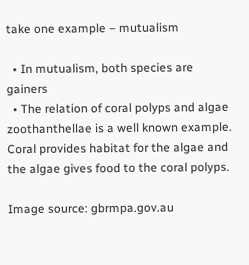take one example – mutualism

  • In mutualism, both species are gainers
  • The relation of coral polyps and algae zoothanthellae is a well known example. Coral provides habitat for the algae and the algae gives food to the coral polyps.

Image source: gbrmpa.gov.au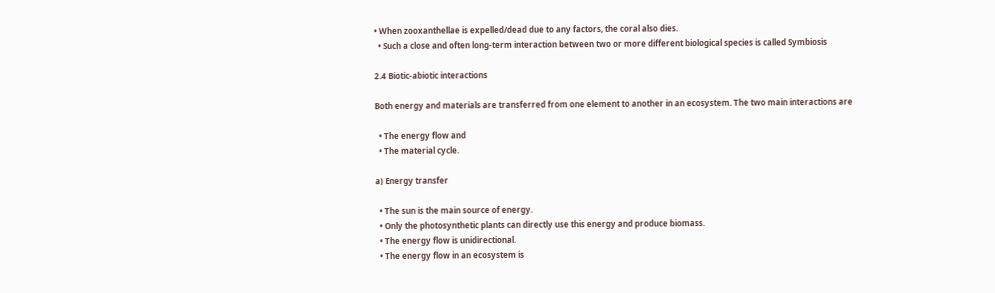• When zooxanthellae is expelled/dead due to any factors, the coral also dies.
  • Such a close and often long-term interaction between two or more different biological species is called Symbiosis

2.4 Biotic-abiotic interactions

Both energy and materials are transferred from one element to another in an ecosystem. The two main interactions are

  • The energy flow and
  • The material cycle.

a) Energy transfer

  • The sun is the main source of energy.
  • Only the photosynthetic plants can directly use this energy and produce biomass.
  • The energy flow is unidirectional.
  • The energy flow in an ecosystem is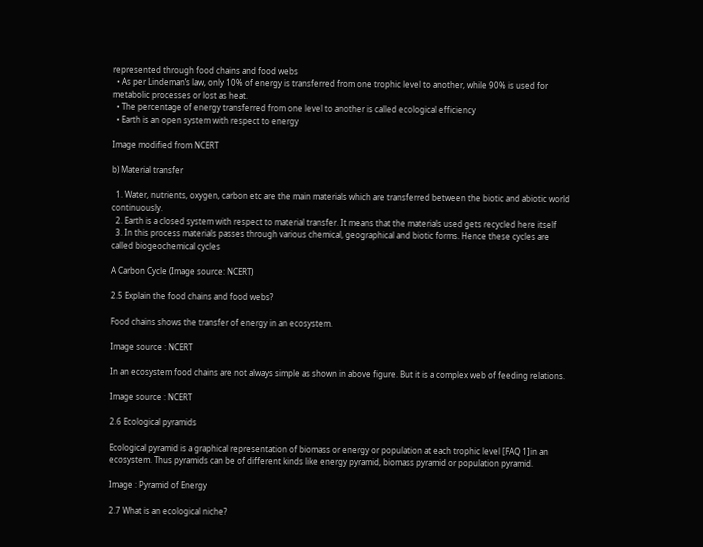represented through food chains and food webs
  • As per Lindeman’s law, only 10% of energy is transferred from one trophic level to another, while 90% is used for metabolic processes or lost as heat.
  • The percentage of energy transferred from one level to another is called ecological efficiency
  • Earth is an open system with respect to energy

Image modified from NCERT

b) Material transfer

  1. Water, nutrients, oxygen, carbon etc are the main materials which are transferred between the biotic and abiotic world continuously.
  2. Earth is a closed system with respect to material transfer. It means that the materials used gets recycled here itself
  3. In this process materials passes through various chemical, geographical and biotic forms. Hence these cycles are called biogeochemical cycles

A Carbon Cycle (Image source: NCERT)

2.5 Explain the food chains and food webs?

Food chains shows the transfer of energy in an ecosystem.

Image source : NCERT

In an ecosystem food chains are not always simple as shown in above figure. But it is a complex web of feeding relations.

Image source : NCERT

2.6 Ecological pyramids

Ecological pyramid is a graphical representation of biomass or energy or population at each trophic level [FAQ 1]in an ecosystem. Thus pyramids can be of different kinds like energy pyramid, biomass pyramid or population pyramid.

Image : Pyramid of Energy

2.7 What is an ecological niche?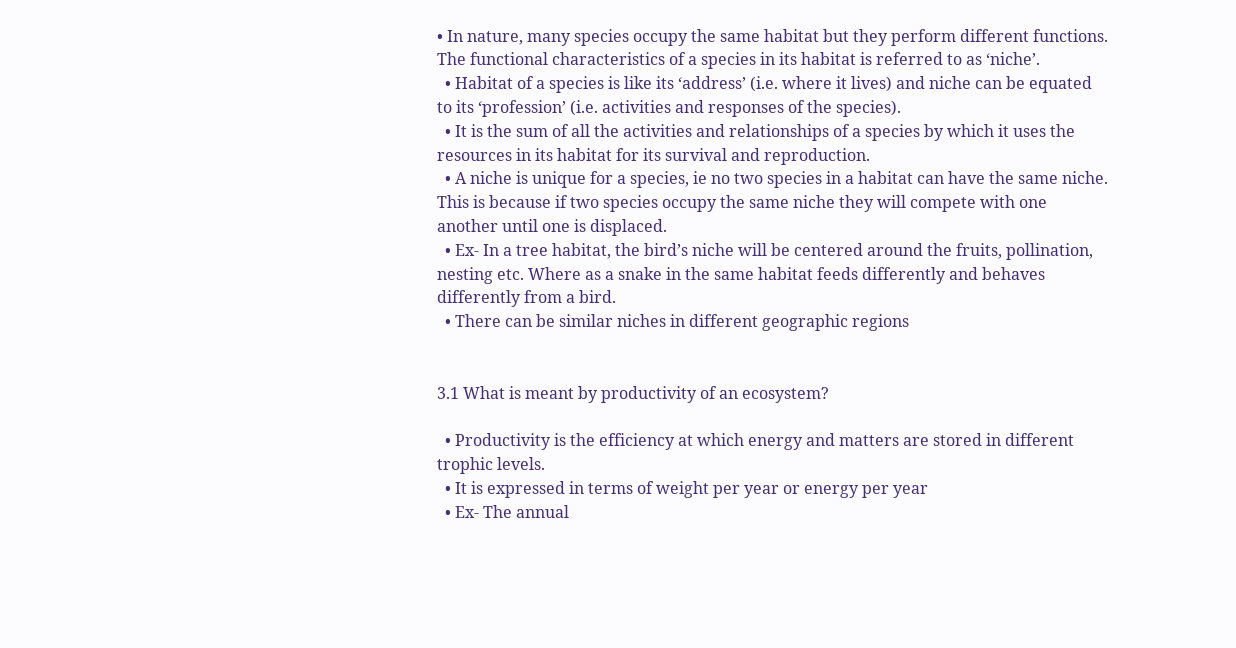• In nature, many species occupy the same habitat but they perform different functions. The functional characteristics of a species in its habitat is referred to as ‘niche’.
  • Habitat of a species is like its ‘address’ (i.e. where it lives) and niche can be equated to its ‘profession’ (i.e. activities and responses of the species).
  • It is the sum of all the activities and relationships of a species by which it uses the resources in its habitat for its survival and reproduction.
  • A niche is unique for a species, ie no two species in a habitat can have the same niche. This is because if two species occupy the same niche they will compete with one another until one is displaced.
  • Ex- In a tree habitat, the bird’s niche will be centered around the fruits, pollination, nesting etc. Where as a snake in the same habitat feeds differently and behaves differently from a bird.
  • There can be similar niches in different geographic regions


3.1 What is meant by productivity of an ecosystem?

  • Productivity is the efficiency at which energy and matters are stored in different trophic levels.
  • It is expressed in terms of weight per year or energy per year
  • Ex- The annual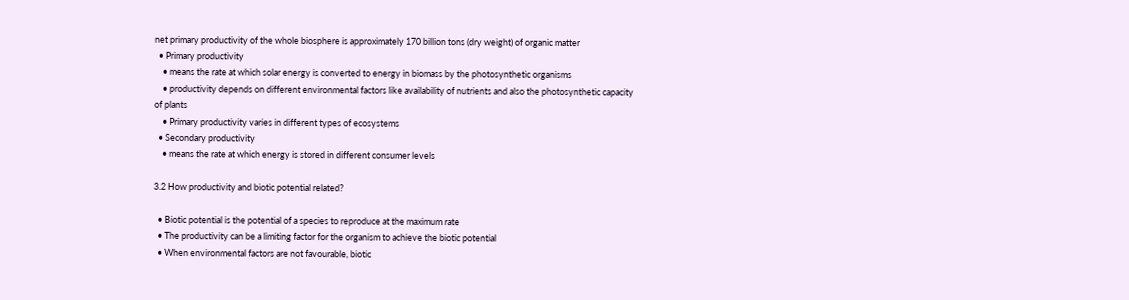net primary productivity of the whole biosphere is approximately 170 billion tons (dry weight) of organic matter
  • Primary productivity
    • means the rate at which solar energy is converted to energy in biomass by the photosynthetic organisms
    • productivity depends on different environmental factors like availability of nutrients and also the photosynthetic capacity of plants
    • Primary productivity varies in different types of ecosystems
  • Secondary productivity
    • means the rate at which energy is stored in different consumer levels

3.2 How productivity and biotic potential related?

  • Biotic potential is the potential of a species to reproduce at the maximum rate
  • The productivity can be a limiting factor for the organism to achieve the biotic potential
  • When environmental factors are not favourable, biotic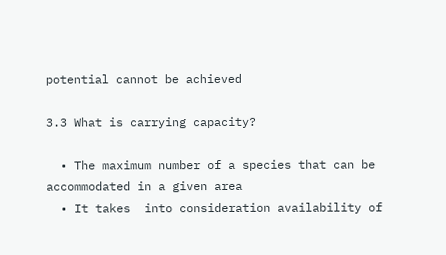potential cannot be achieved

3.3 What is carrying capacity?

  • The maximum number of a species that can be accommodated in a given area
  • It takes  into consideration availability of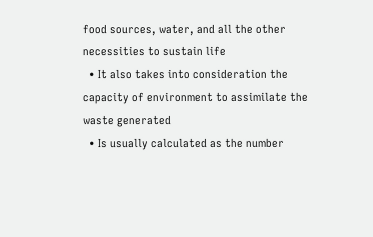food sources, water, and all the other necessities to sustain life
  • It also takes into consideration the capacity of environment to assimilate the waste generated
  • Is usually calculated as the number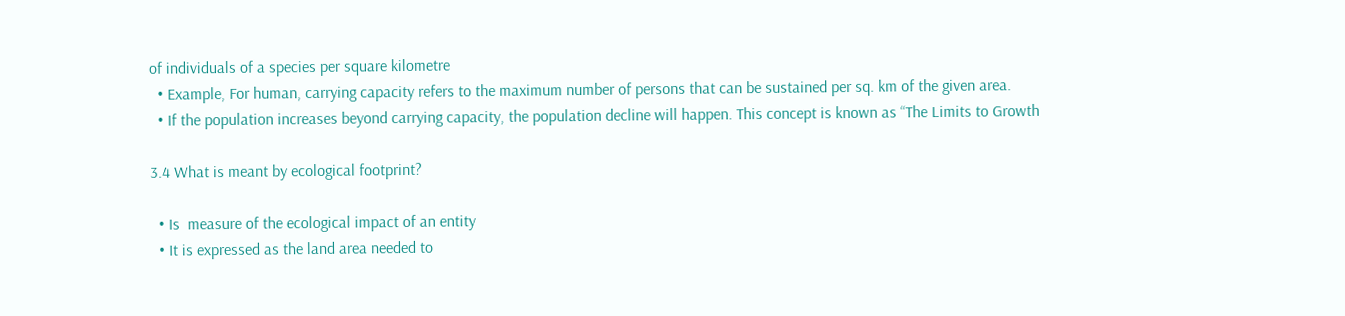of individuals of a species per square kilometre
  • Example, For human, carrying capacity refers to the maximum number of persons that can be sustained per sq. km of the given area.
  • If the population increases beyond carrying capacity, the population decline will happen. This concept is known as “The Limits to Growth

3.4 What is meant by ecological footprint?

  • Is  measure of the ecological impact of an entity
  • It is expressed as the land area needed to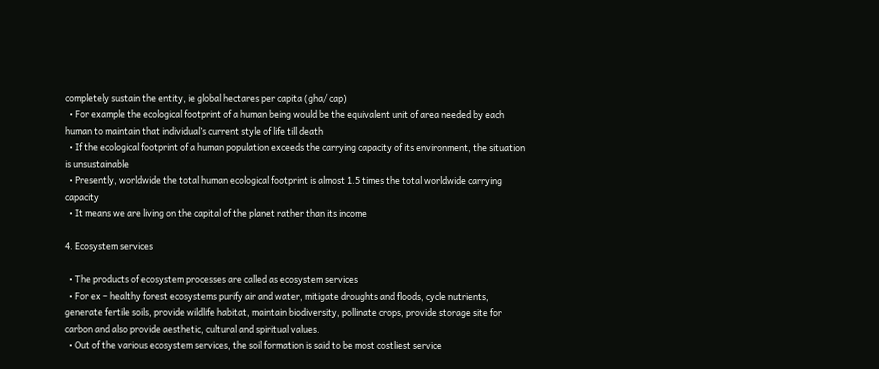completely sustain the entity, ie global hectares per capita (gha/ cap)
  • For example the ecological footprint of a human being would be the equivalent unit of area needed by each human to maintain that individual’s current style of life till death
  • If the ecological footprint of a human population exceeds the carrying capacity of its environment, the situation is unsustainable
  • Presently, worldwide the total human ecological footprint is almost 1.5 times the total worldwide carrying capacity
  • It means we are living on the capital of the planet rather than its income

4. Ecosystem services

  • The products of ecosystem processes are called as ecosystem services
  • For ex – healthy forest ecosystems purify air and water, mitigate droughts and floods, cycle nutrients, generate fertile soils, provide wildlife habitat, maintain biodiversity, pollinate crops, provide storage site for carbon and also provide aesthetic, cultural and spiritual values.
  • Out of the various ecosystem services, the soil formation is said to be most costliest service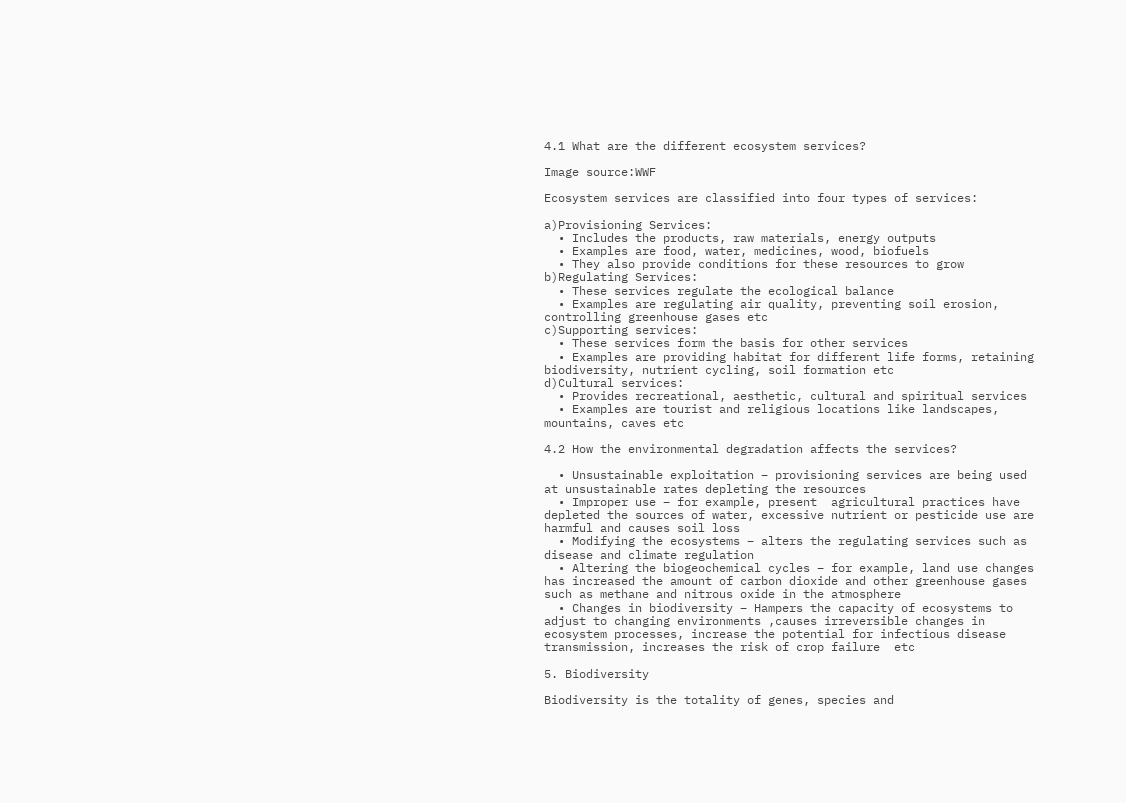4.1 What are the different ecosystem services?

Image source:WWF

Ecosystem services are classified into four types of services:

a)Provisioning Services:
  • Includes the products, raw materials, energy outputs
  • Examples are food, water, medicines, wood, biofuels
  • They also provide conditions for these resources to grow
b)Regulating Services:
  • These services regulate the ecological balance
  • Examples are regulating air quality, preventing soil erosion, controlling greenhouse gases etc
c)Supporting services:
  • These services form the basis for other services
  • Examples are providing habitat for different life forms, retaining biodiversity, nutrient cycling, soil formation etc
d)Cultural services:
  • Provides recreational, aesthetic, cultural and spiritual services
  • Examples are tourist and religious locations like landscapes, mountains, caves etc

4.2 How the environmental degradation affects the services?

  • Unsustainable exploitation – provisioning services are being used at unsustainable rates depleting the resources
  • Improper use – for example, present  agricultural practices have depleted the sources of water, excessive nutrient or pesticide use are harmful and causes soil loss
  • Modifying the ecosystems – alters the regulating services such as disease and climate regulation
  • Altering the biogeochemical cycles – for example, land use changes has increased the amount of carbon dioxide and other greenhouse gases such as methane and nitrous oxide in the atmosphere
  • Changes in biodiversity – Hampers the capacity of ecosystems to adjust to changing environments ,causes irreversible changes in ecosystem processes, increase the potential for infectious disease transmission, increases the risk of crop failure  etc

5. Biodiversity

Biodiversity is the totality of genes, species and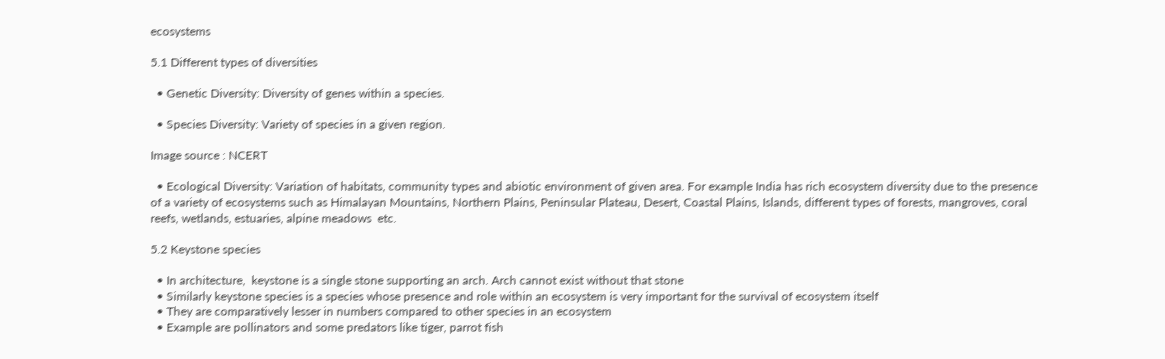ecosystems

5.1 Different types of diversities

  • Genetic Diversity: Diversity of genes within a species.

  • Species Diversity: Variety of species in a given region.

Image source : NCERT

  • Ecological Diversity: Variation of habitats, community types and abiotic environment of given area. For example India has rich ecosystem diversity due to the presence of a variety of ecosystems such as Himalayan Mountains, Northern Plains, Peninsular Plateau, Desert, Coastal Plains, Islands, different types of forests, mangroves, coral reefs, wetlands, estuaries, alpine meadows  etc.

5.2 Keystone species

  • In architecture,  keystone is a single stone supporting an arch. Arch cannot exist without that stone
  • Similarly keystone species is a species whose presence and role within an ecosystem is very important for the survival of ecosystem itself
  • They are comparatively lesser in numbers compared to other species in an ecosystem
  • Example are pollinators and some predators like tiger, parrot fish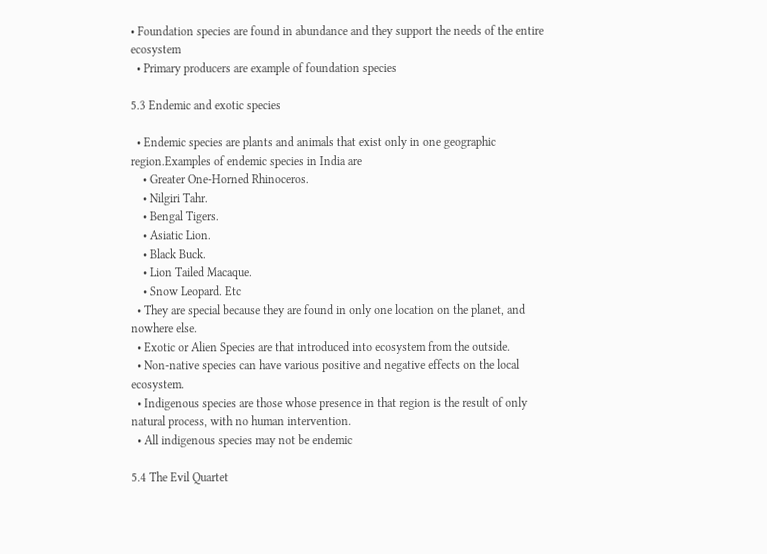• Foundation species are found in abundance and they support the needs of the entire ecosystem
  • Primary producers are example of foundation species

5.3 Endemic and exotic species

  • Endemic species are plants and animals that exist only in one geographic region.Examples of endemic species in India are
    • Greater One-Horned Rhinoceros.
    • Nilgiri Tahr.
    • Bengal Tigers.
    • Asiatic Lion.
    • Black Buck.
    • Lion Tailed Macaque.
    • Snow Leopard. Etc
  • They are special because they are found in only one location on the planet, and nowhere else.
  • Exotic or Alien Species are that introduced into ecosystem from the outside.
  • Non-native species can have various positive and negative effects on the local ecosystem.
  • Indigenous species are those whose presence in that region is the result of only natural process, with no human intervention.
  • All indigenous species may not be endemic

5.4 The Evil Quartet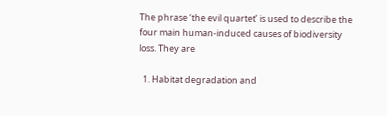The phrase ‘the evil quartet’ is used to describe the four main human-induced causes of biodiversity loss. They are

  1. Habitat degradation and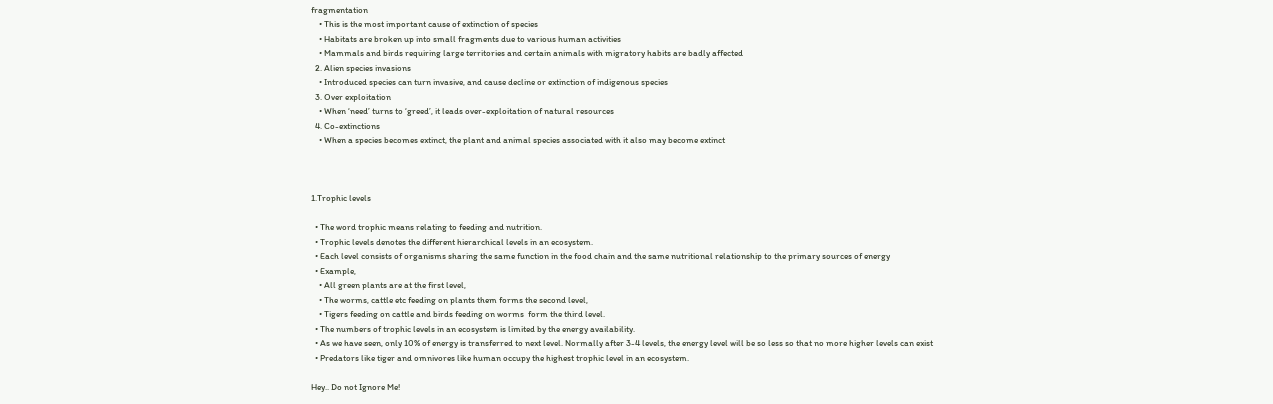fragmentation
    • This is the most important cause of extinction of species
    • Habitats are broken up into small fragments due to various human activities
    • Mammals and birds requiring large territories and certain animals with migratory habits are badly affected
  2. Alien species invasions
    • Introduced species can turn invasive, and cause decline or extinction of indigenous species
  3. Over exploitation
    • When ‘need’ turns to ‘greed’, it leads over-exploitation of natural resources
  4. Co-extinctions
    • When a species becomes extinct, the plant and animal species associated with it also may become extinct



1.Trophic levels

  • The word trophic means relating to feeding and nutrition.
  • Trophic levels denotes the different hierarchical levels in an ecosystem.
  • Each level consists of organisms sharing the same function in the food chain and the same nutritional relationship to the primary sources of energy
  • Example,
    • All green plants are at the first level,
    • The worms, cattle etc feeding on plants them forms the second level,
    • Tigers feeding on cattle and birds feeding on worms  form the third level.
  • The numbers of trophic levels in an ecosystem is limited by the energy availability.
  • As we have seen, only 10% of energy is transferred to next level. Normally after 3-4 levels, the energy level will be so less so that no more higher levels can exist
  • Predators like tiger and omnivores like human occupy the highest trophic level in an ecosystem.

Hey.. Do not Ignore Me!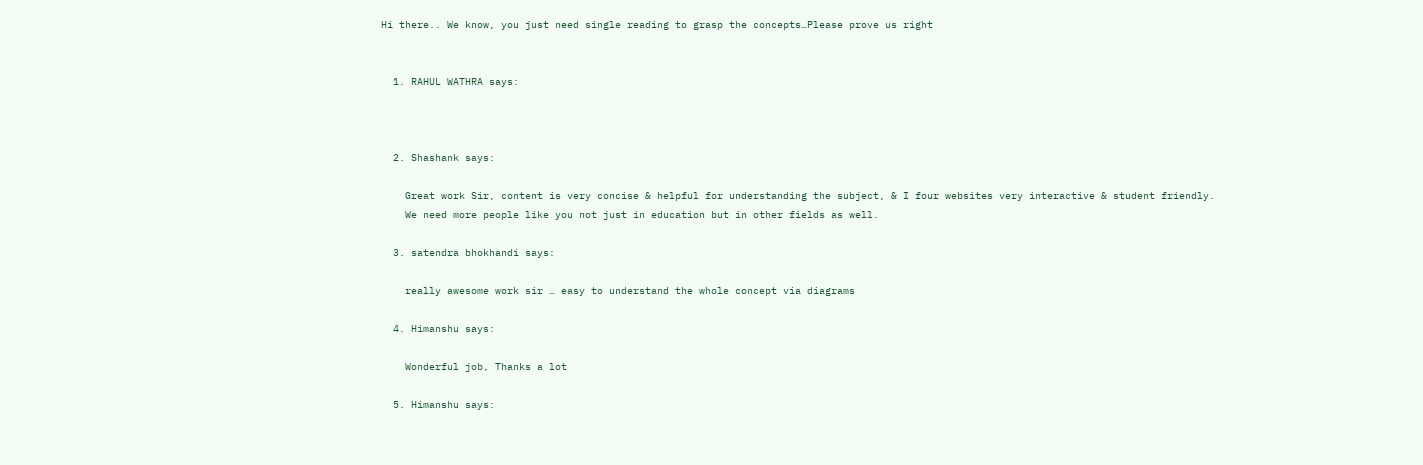Hi there.. We know, you just need single reading to grasp the concepts…Please prove us right


  1. RAHUL WATHRA says:



  2. Shashank says:

    Great work Sir, content is very concise & helpful for understanding the subject, & I four websites very interactive & student friendly.
    We need more people like you not just in education but in other fields as well.

  3. satendra bhokhandi says:

    really awesome work sir … easy to understand the whole concept via diagrams

  4. Himanshu says:

    Wonderful job, Thanks a lot

  5. Himanshu says: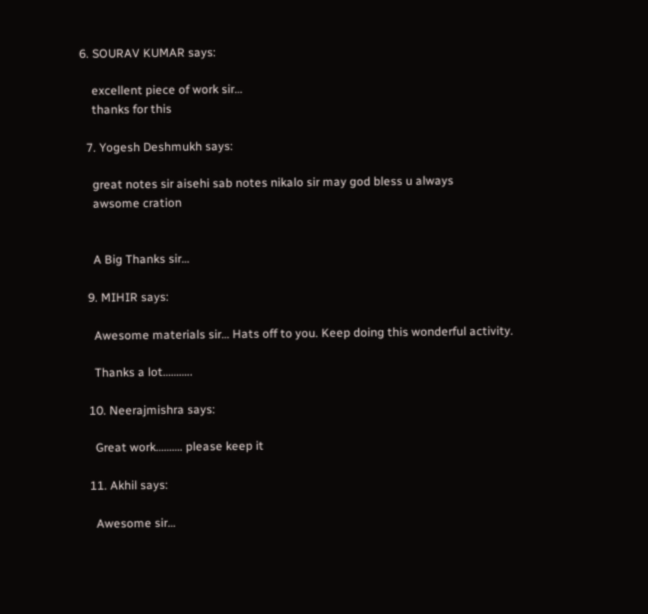6. SOURAV KUMAR says:

    excellent piece of work sir…
    thanks for this

  7. Yogesh Deshmukh says:

    great notes sir aisehi sab notes nikalo sir may god bless u always
    awsome cration


    A Big Thanks sir…

  9. MIHIR says:

    Awesome materials sir… Hats off to you. Keep doing this wonderful activity.

    Thanks a lot………..

  10. Neerajmishra says:

    Great work………. please keep it

  11. Akhil says:

    Awesome sir…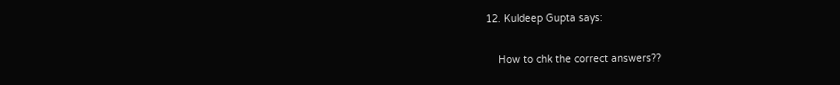12. Kuldeep Gupta says:

    How to chk the correct answers??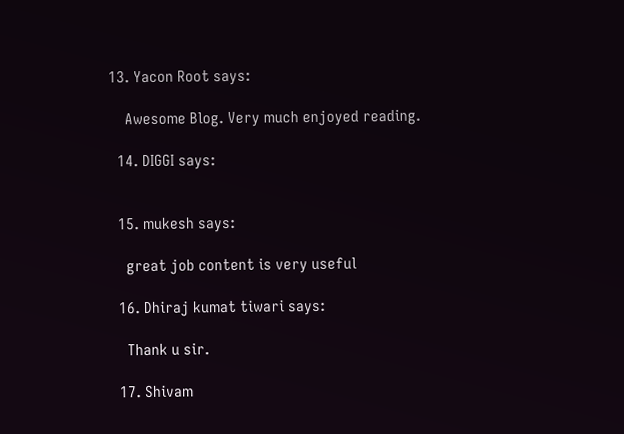13. Yacon Root says:

    Awesome Blog. Very much enjoyed reading.

  14. DIGGI says:


  15. mukesh says:

    great job content is very useful

  16. Dhiraj kumat tiwari says:

    Thank u sir.

  17. Shivam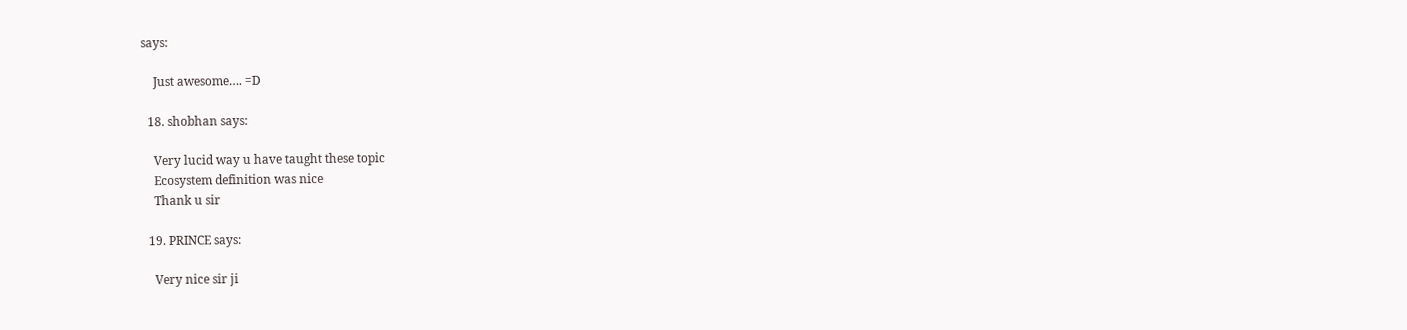says:

    Just awesome…. =D

  18. shobhan says:

    Very lucid way u have taught these topic
    Ecosystem definition was nice
    Thank u sir

  19. PRINCE says:

    Very nice sir ji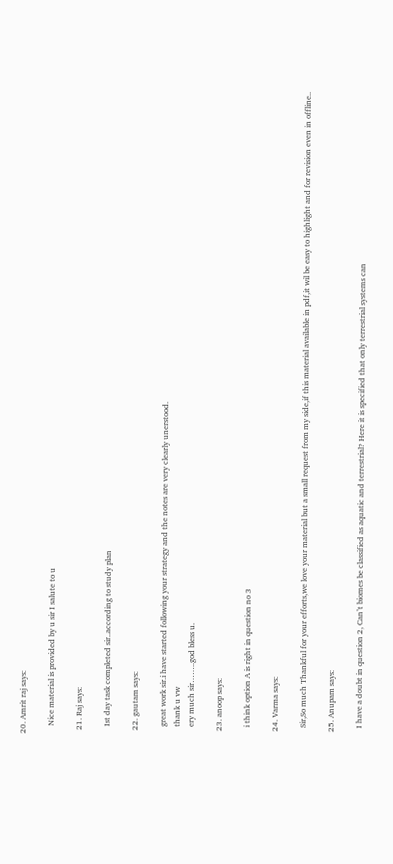20. Amrit raj says:

    Nice material is provided by u sir I salute to u

  21. Raj says:

    Ist day task completed sir..according to study plan

  22. gautam says:

    great work sir.i have started following your strategy and the notes are very clearly unerstood.
    thank u vw
    ery much sir……..god bless u.

  23. anoop says:

    i think option A is right in question no 3

  24. Varma says:

    Sir,So much Thankful for your efforts,we love your material but a small request from my side,if this material available in pdf,it wil be easy to highlight and for revision even in offline..

  25. Anupam says:

    I have a doubt in question 2, Can’t biomes be classified as aquatic and terrestrial? Here it is specified that only terrestrial systems can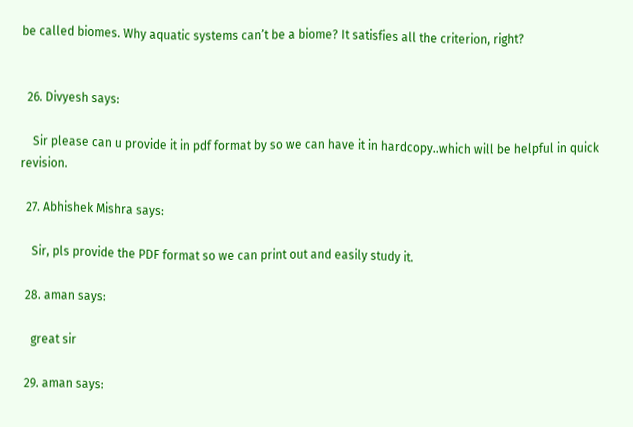be called biomes. Why aquatic systems can’t be a biome? It satisfies all the criterion, right?


  26. Divyesh says:

    Sir please can u provide it in pdf format by so we can have it in hardcopy..which will be helpful in quick revision.

  27. Abhishek Mishra says:

    Sir, pls provide the PDF format so we can print out and easily study it.

  28. aman says:

    great sir

  29. aman says: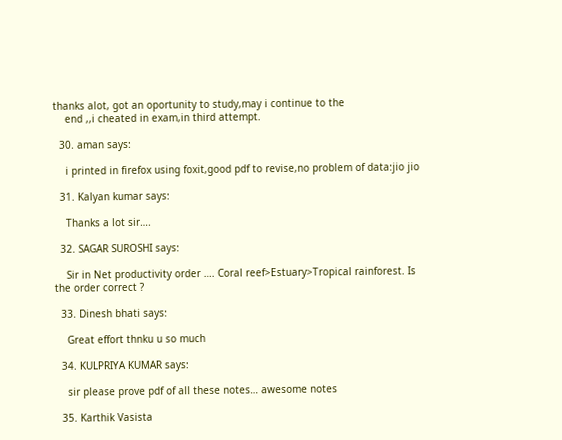thanks alot, got an oportunity to study,may i continue to the
    end ,,i cheated in exam,in third attempt.

  30. aman says:

    i printed in firefox using foxit,good pdf to revise,no problem of data:jio jio

  31. Kalyan kumar says:

    Thanks a lot sir….

  32. SAGAR SUROSHI says:

    Sir in Net productivity order …. Coral reef>Estuary>Tropical rainforest. Is the order correct ?

  33. Dinesh bhati says:

    Great effort thnku u so much

  34. KULPRIYA KUMAR says:

    sir please prove pdf of all these notes… awesome notes

  35. Karthik Vasista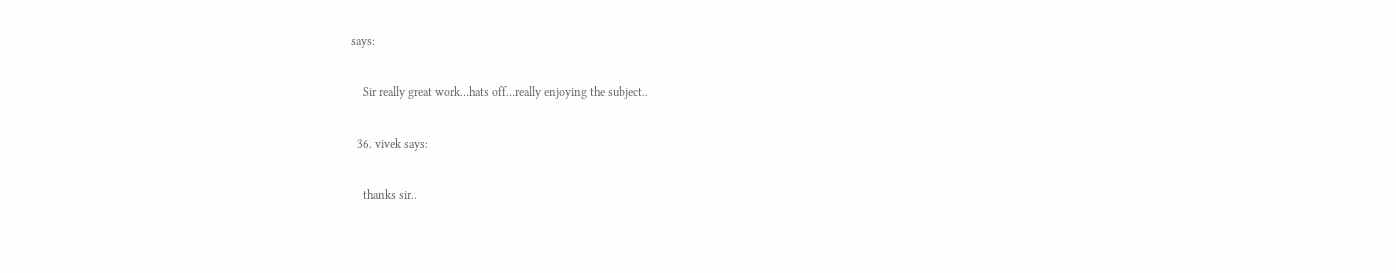says:

    Sir really great work…hats off…really enjoying the subject..

  36. vivek says:

    thanks sir..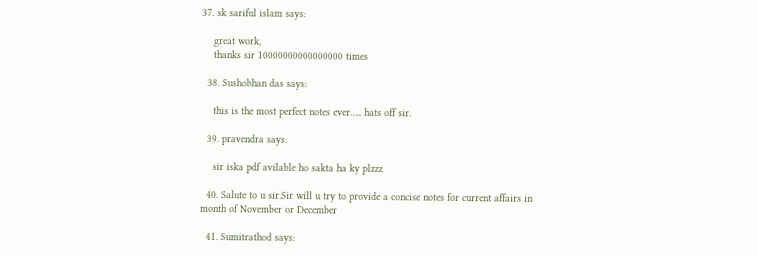37. sk sariful islam says:

    great work,
    thanks sir 10000000000000000 times

  38. Sushobhan das says:

    this is the most perfect notes ever….. hats off sir.

  39. pravendra says:

    sir iska pdf avilable ho sakta ha ky plzzz

  40. Salute to u sir.Sir will u try to provide a concise notes for current affairs in month of November or December

  41. Sumitrathod says: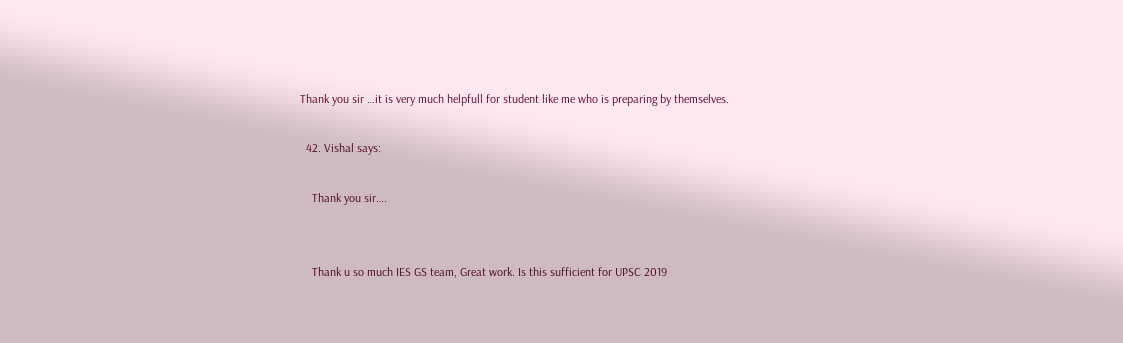Thank you sir …it is very much helpfull for student like me who is preparing by themselves.

  42. Vishal says:

    Thank you sir….


    Thank u so much IES GS team, Great work. Is this sufficient for UPSC 2019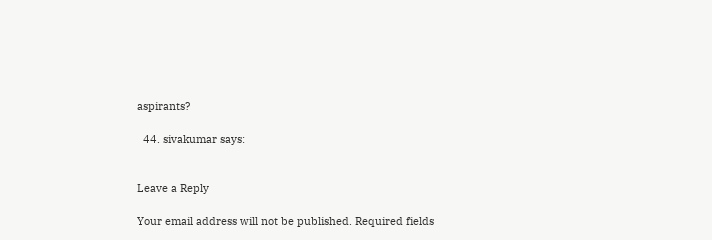aspirants?

  44. sivakumar says:


Leave a Reply

Your email address will not be published. Required fields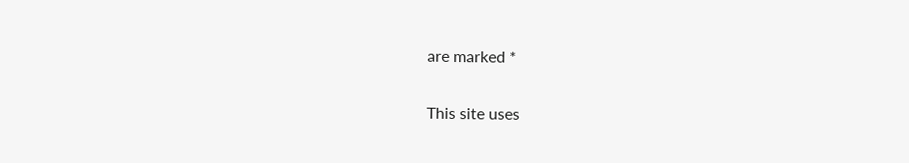are marked *

This site uses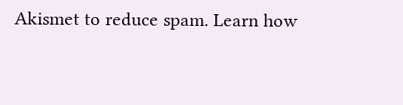Akismet to reduce spam. Learn how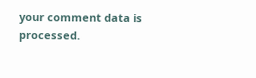your comment data is processed.